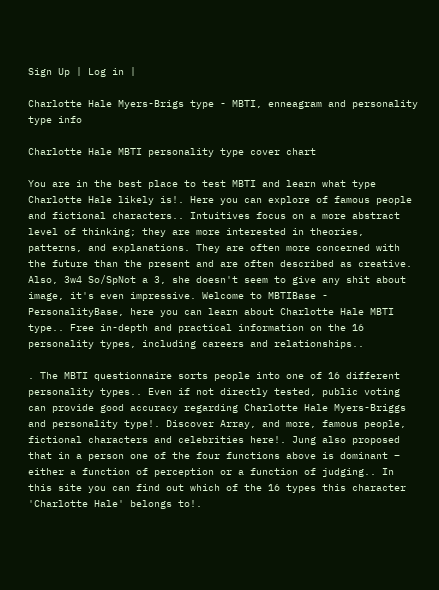Sign Up | Log in |

Charlotte Hale Myers-Brigs type - MBTI, enneagram and personality type info

Charlotte Hale MBTI personality type cover chart

You are in the best place to test MBTI and learn what type Charlotte Hale likely is!. Here you can explore of famous people and fictional characters.. Intuitives focus on a more abstract level of thinking; they are more interested in theories, patterns, and explanations. They are often more concerned with the future than the present and are often described as creative. Also, 3w4 So/SpNot a 3, she doesn't seem to give any shit about image, it's even impressive. Welcome to MBTIBase - PersonalityBase, here you can learn about Charlotte Hale MBTI type.. Free in-depth and practical information on the 16 personality types, including careers and relationships..

. The MBTI questionnaire sorts people into one of 16 different personality types.. Even if not directly tested, public voting can provide good accuracy regarding Charlotte Hale Myers-Briggs and personality type!. Discover Array, and more, famous people, fictional characters and celebrities here!. Jung also proposed that in a person one of the four functions above is dominant – either a function of perception or a function of judging.. In this site you can find out which of the 16 types this character 'Charlotte Hale' belongs to!.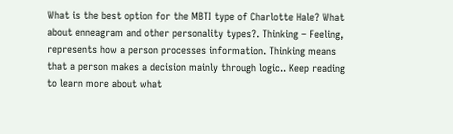What is the best option for the MBTI type of Charlotte Hale? What about enneagram and other personality types?. Thinking – Feeling, represents how a person processes information. Thinking means that a person makes a decision mainly through logic.. Keep reading to learn more about what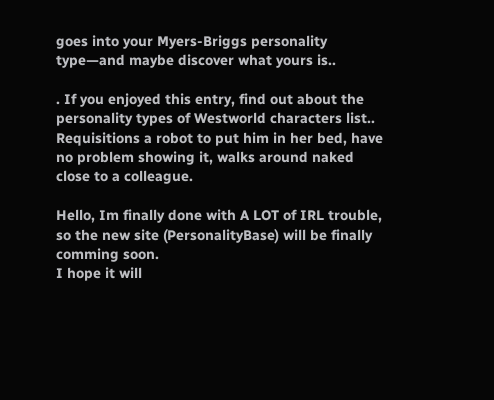goes into your Myers-Briggs personality type—and maybe discover what yours is..

. If you enjoyed this entry, find out about the personality types of Westworld characters list.. Requisitions a robot to put him in her bed, have no problem showing it, walks around naked close to a colleague.

Hello, Im finally done with A LOT of IRL trouble, so the new site (PersonalityBase) will be finally comming soon.
I hope it will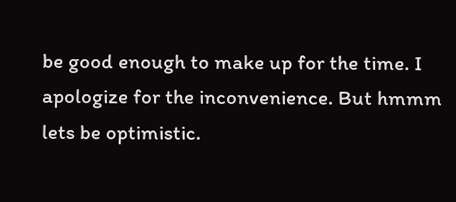be good enough to make up for the time. I apologize for the inconvenience. But hmmm lets be optimistic.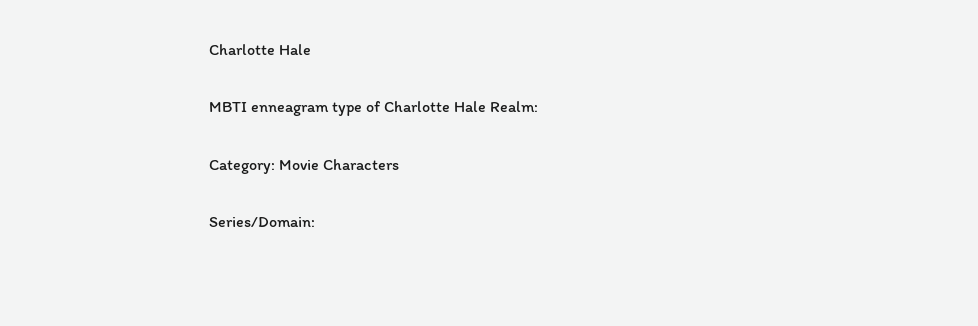Charlotte Hale

MBTI enneagram type of Charlotte Hale Realm:

Category: Movie Characters

Series/Domain: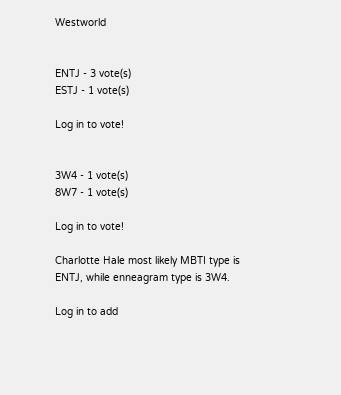Westworld


ENTJ - 3 vote(s)
ESTJ - 1 vote(s)

Log in to vote!


3W4 - 1 vote(s)
8W7 - 1 vote(s)

Log in to vote!

Charlotte Hale most likely MBTI type is ENTJ, while enneagram type is 3W4.

Log in to add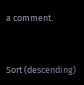a comment.


Sort (descending)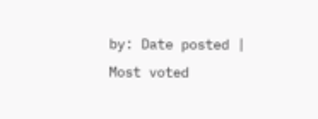by: Date posted | Most voted